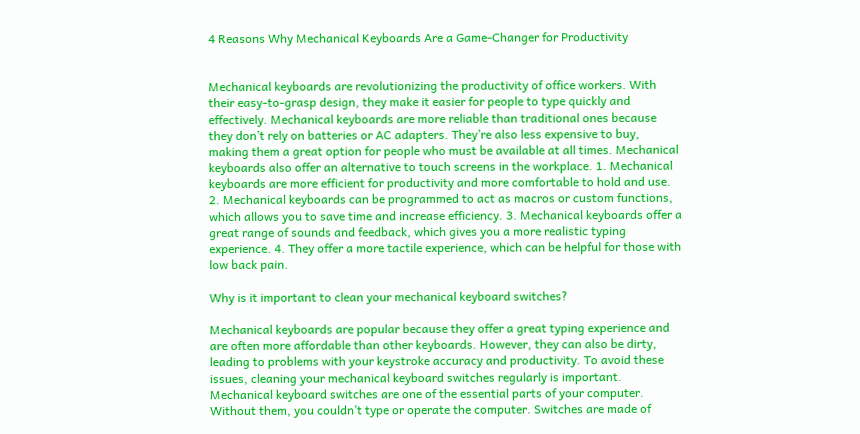4 Reasons Why Mechanical Keyboards Are a Game-Changer for Productivity


Mechanical keyboards are revolutionizing the productivity of office workers. With their easy-to-grasp design, they make it easier for people to type quickly and effectively. Mechanical keyboards are more reliable than traditional ones because they don’t rely on batteries or AC adapters. They’re also less expensive to buy, making them a great option for people who must be available at all times. Mechanical keyboards also offer an alternative to touch screens in the workplace. 1. Mechanical keyboards are more efficient for productivity and more comfortable to hold and use. 2. Mechanical keyboards can be programmed to act as macros or custom functions, which allows you to save time and increase efficiency. 3. Mechanical keyboards offer a great range of sounds and feedback, which gives you a more realistic typing experience. 4. They offer a more tactile experience, which can be helpful for those with low back pain.

Why is it important to clean your mechanical keyboard switches?

Mechanical keyboards are popular because they offer a great typing experience and are often more affordable than other keyboards. However, they can also be dirty, leading to problems with your keystroke accuracy and productivity. To avoid these issues, cleaning your mechanical keyboard switches regularly is important. Mechanical keyboard switches are one of the essential parts of your computer. Without them, you couldn’t type or operate the computer. Switches are made of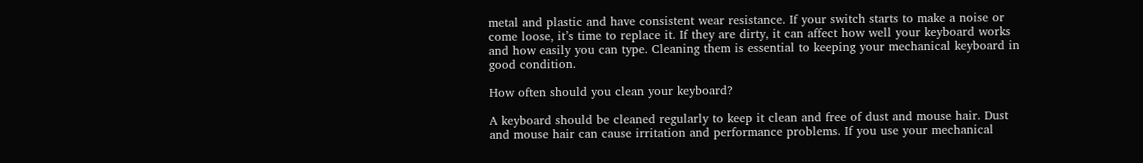metal and plastic and have consistent wear resistance. If your switch starts to make a noise or come loose, it’s time to replace it. If they are dirty, it can affect how well your keyboard works and how easily you can type. Cleaning them is essential to keeping your mechanical keyboard in good condition.

How often should you clean your keyboard?

A keyboard should be cleaned regularly to keep it clean and free of dust and mouse hair. Dust and mouse hair can cause irritation and performance problems. If you use your mechanical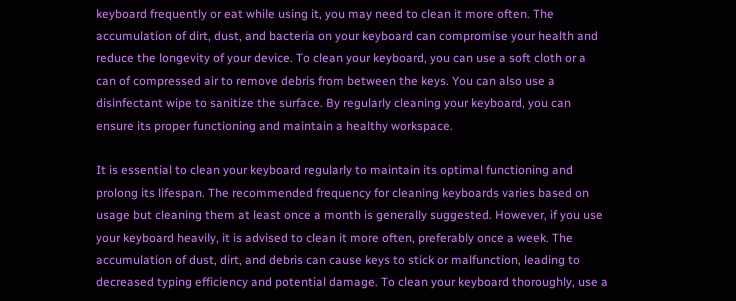keyboard frequently or eat while using it, you may need to clean it more often. The accumulation of dirt, dust, and bacteria on your keyboard can compromise your health and reduce the longevity of your device. To clean your keyboard, you can use a soft cloth or a can of compressed air to remove debris from between the keys. You can also use a disinfectant wipe to sanitize the surface. By regularly cleaning your keyboard, you can ensure its proper functioning and maintain a healthy workspace.

It is essential to clean your keyboard regularly to maintain its optimal functioning and prolong its lifespan. The recommended frequency for cleaning keyboards varies based on usage but cleaning them at least once a month is generally suggested. However, if you use your keyboard heavily, it is advised to clean it more often, preferably once a week. The accumulation of dust, dirt, and debris can cause keys to stick or malfunction, leading to decreased typing efficiency and potential damage. To clean your keyboard thoroughly, use a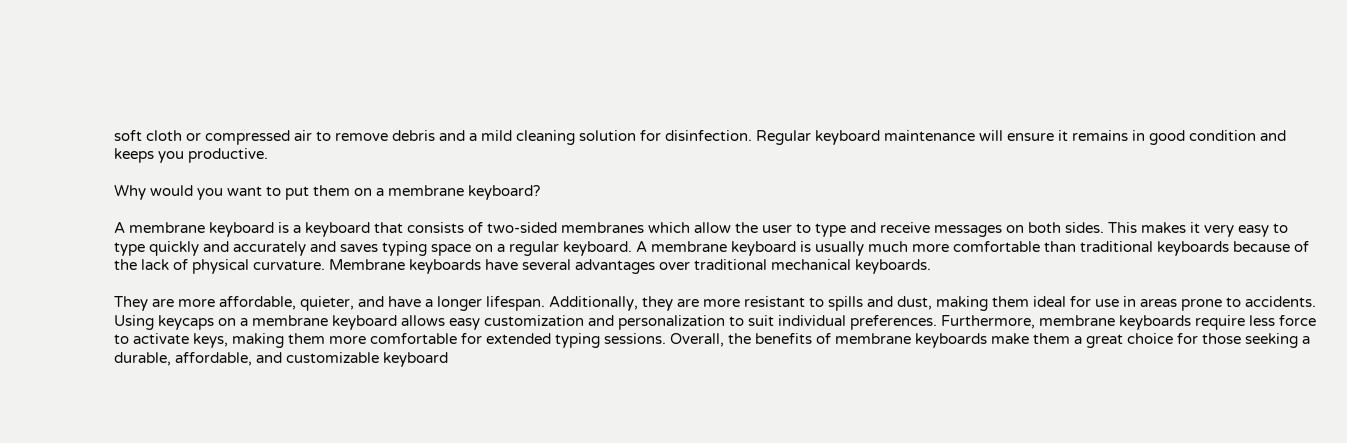soft cloth or compressed air to remove debris and a mild cleaning solution for disinfection. Regular keyboard maintenance will ensure it remains in good condition and keeps you productive.

Why would you want to put them on a membrane keyboard?

A membrane keyboard is a keyboard that consists of two-sided membranes which allow the user to type and receive messages on both sides. This makes it very easy to type quickly and accurately and saves typing space on a regular keyboard. A membrane keyboard is usually much more comfortable than traditional keyboards because of the lack of physical curvature. Membrane keyboards have several advantages over traditional mechanical keyboards.

They are more affordable, quieter, and have a longer lifespan. Additionally, they are more resistant to spills and dust, making them ideal for use in areas prone to accidents. Using keycaps on a membrane keyboard allows easy customization and personalization to suit individual preferences. Furthermore, membrane keyboards require less force to activate keys, making them more comfortable for extended typing sessions. Overall, the benefits of membrane keyboards make them a great choice for those seeking a durable, affordable, and customizable keyboard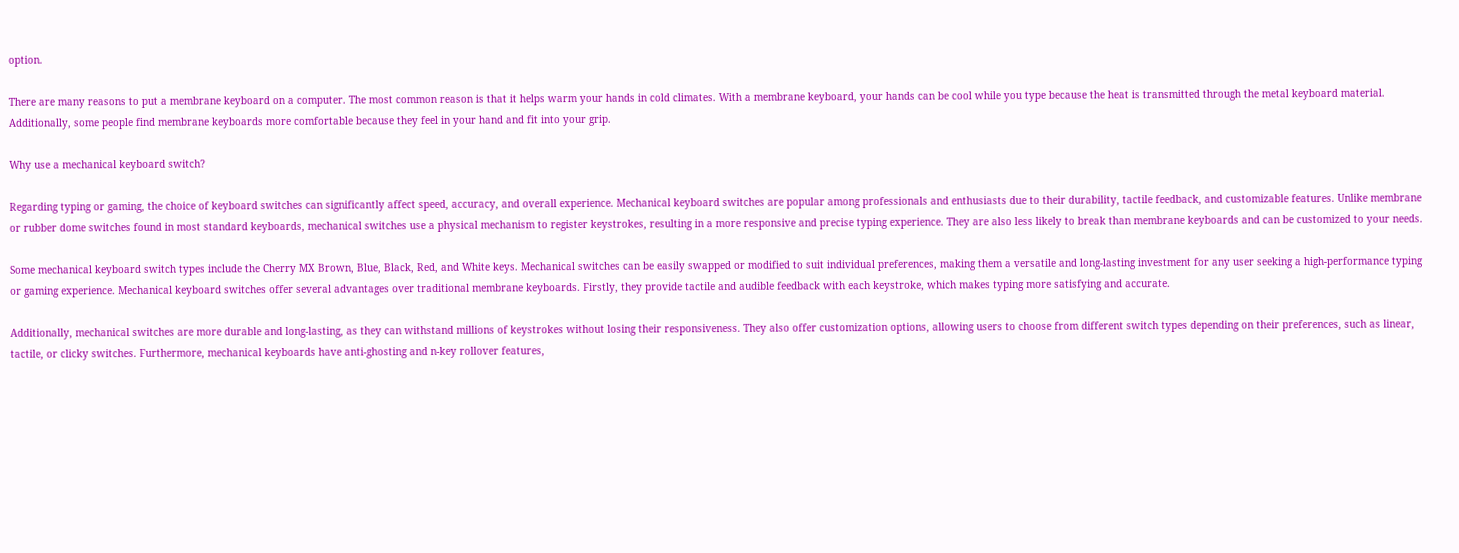option.

There are many reasons to put a membrane keyboard on a computer. The most common reason is that it helps warm your hands in cold climates. With a membrane keyboard, your hands can be cool while you type because the heat is transmitted through the metal keyboard material. Additionally, some people find membrane keyboards more comfortable because they feel in your hand and fit into your grip.

Why use a mechanical keyboard switch?

Regarding typing or gaming, the choice of keyboard switches can significantly affect speed, accuracy, and overall experience. Mechanical keyboard switches are popular among professionals and enthusiasts due to their durability, tactile feedback, and customizable features. Unlike membrane or rubber dome switches found in most standard keyboards, mechanical switches use a physical mechanism to register keystrokes, resulting in a more responsive and precise typing experience. They are also less likely to break than membrane keyboards and can be customized to your needs.

Some mechanical keyboard switch types include the Cherry MX Brown, Blue, Black, Red, and White keys. Mechanical switches can be easily swapped or modified to suit individual preferences, making them a versatile and long-lasting investment for any user seeking a high-performance typing or gaming experience. Mechanical keyboard switches offer several advantages over traditional membrane keyboards. Firstly, they provide tactile and audible feedback with each keystroke, which makes typing more satisfying and accurate.

Additionally, mechanical switches are more durable and long-lasting, as they can withstand millions of keystrokes without losing their responsiveness. They also offer customization options, allowing users to choose from different switch types depending on their preferences, such as linear, tactile, or clicky switches. Furthermore, mechanical keyboards have anti-ghosting and n-key rollover features,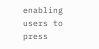enabling users to press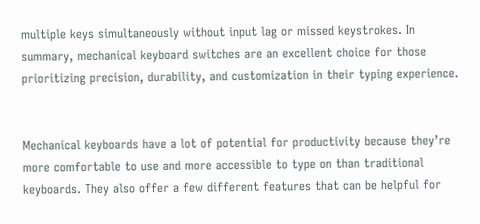multiple keys simultaneously without input lag or missed keystrokes. In summary, mechanical keyboard switches are an excellent choice for those prioritizing precision, durability, and customization in their typing experience.


Mechanical keyboards have a lot of potential for productivity because they’re more comfortable to use and more accessible to type on than traditional keyboards. They also offer a few different features that can be helpful for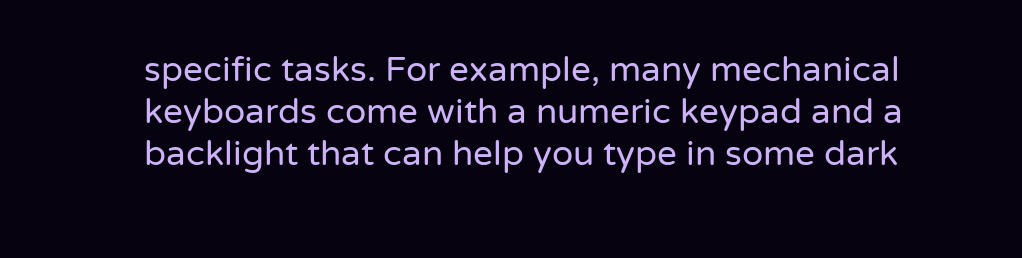specific tasks. For example, many mechanical keyboards come with a numeric keypad and a backlight that can help you type in some dark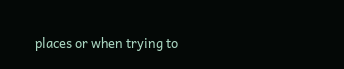places or when trying to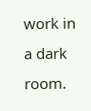work in a dark room.